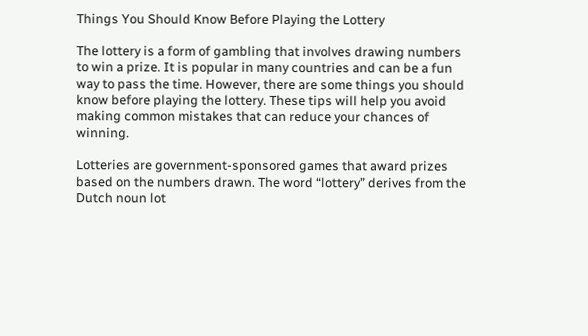Things You Should Know Before Playing the Lottery

The lottery is a form of gambling that involves drawing numbers to win a prize. It is popular in many countries and can be a fun way to pass the time. However, there are some things you should know before playing the lottery. These tips will help you avoid making common mistakes that can reduce your chances of winning.

Lotteries are government-sponsored games that award prizes based on the numbers drawn. The word “lottery” derives from the Dutch noun lot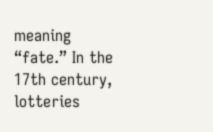meaning “fate.” In the 17th century, lotteries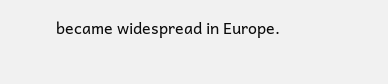became widespread in Europe.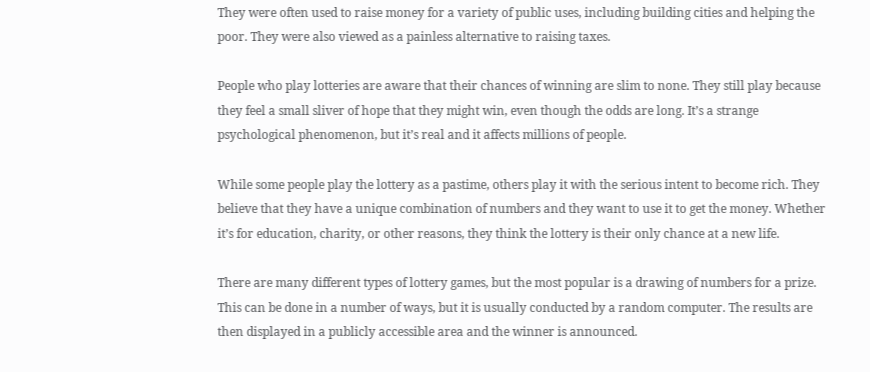They were often used to raise money for a variety of public uses, including building cities and helping the poor. They were also viewed as a painless alternative to raising taxes.

People who play lotteries are aware that their chances of winning are slim to none. They still play because they feel a small sliver of hope that they might win, even though the odds are long. It’s a strange psychological phenomenon, but it’s real and it affects millions of people.

While some people play the lottery as a pastime, others play it with the serious intent to become rich. They believe that they have a unique combination of numbers and they want to use it to get the money. Whether it’s for education, charity, or other reasons, they think the lottery is their only chance at a new life.

There are many different types of lottery games, but the most popular is a drawing of numbers for a prize. This can be done in a number of ways, but it is usually conducted by a random computer. The results are then displayed in a publicly accessible area and the winner is announced.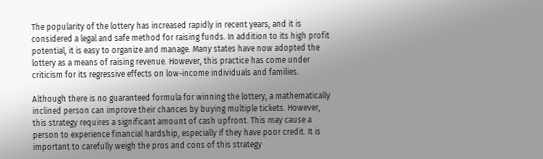The popularity of the lottery has increased rapidly in recent years, and it is considered a legal and safe method for raising funds. In addition to its high profit potential, it is easy to organize and manage. Many states have now adopted the lottery as a means of raising revenue. However, this practice has come under criticism for its regressive effects on low-income individuals and families.

Although there is no guaranteed formula for winning the lottery, a mathematically inclined person can improve their chances by buying multiple tickets. However, this strategy requires a significant amount of cash upfront. This may cause a person to experience financial hardship, especially if they have poor credit. It is important to carefully weigh the pros and cons of this strategy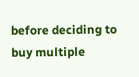before deciding to buy multiple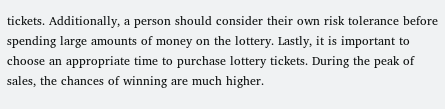tickets. Additionally, a person should consider their own risk tolerance before spending large amounts of money on the lottery. Lastly, it is important to choose an appropriate time to purchase lottery tickets. During the peak of sales, the chances of winning are much higher.